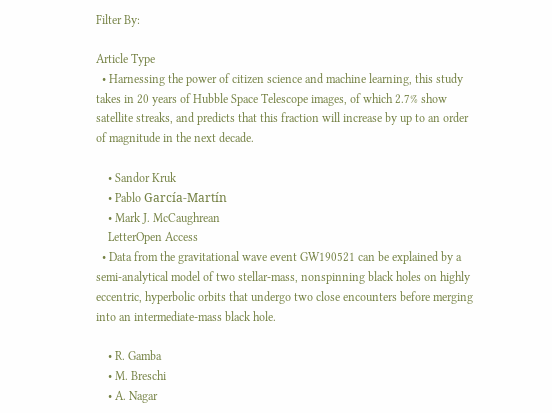Filter By:

Article Type
  • Harnessing the power of citizen science and machine learning, this study takes in 20 years of Hubble Space Telescope images, of which 2.7% show satellite streaks, and predicts that this fraction will increase by up to an order of magnitude in the next decade.

    • Sandor Kruk
    • Pablo García-Martín
    • Mark J. McCaughrean
    LetterOpen Access
  • Data from the gravitational wave event GW190521 can be explained by a semi-analytical model of two stellar-mass, nonspinning black holes on highly eccentric, hyperbolic orbits that undergo two close encounters before merging into an intermediate-mass black hole.

    • R. Gamba
    • M. Breschi
    • A. Nagar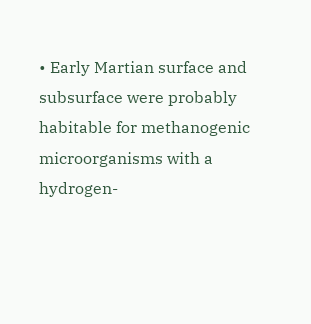• Early Martian surface and subsurface were probably habitable for methanogenic microorganisms with a hydrogen-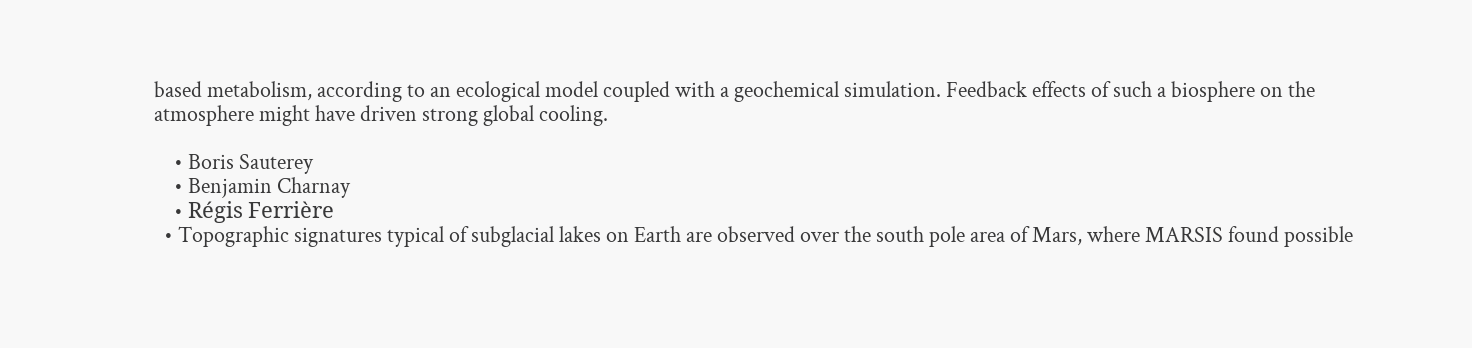based metabolism, according to an ecological model coupled with a geochemical simulation. Feedback effects of such a biosphere on the atmosphere might have driven strong global cooling.

    • Boris Sauterey
    • Benjamin Charnay
    • Régis Ferrière
  • Topographic signatures typical of subglacial lakes on Earth are observed over the south pole area of Mars, where MARSIS found possible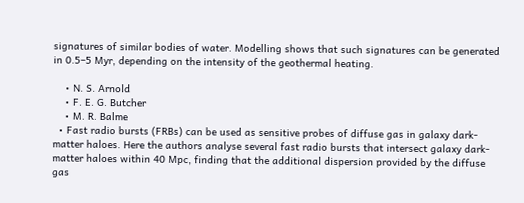signatures of similar bodies of water. Modelling shows that such signatures can be generated in 0.5–5 Myr, depending on the intensity of the geothermal heating.

    • N. S. Arnold
    • F. E. G. Butcher
    • M. R. Balme
  • Fast radio bursts (FRBs) can be used as sensitive probes of diffuse gas in galaxy dark-matter haloes. Here the authors analyse several fast radio bursts that intersect galaxy dark-matter haloes within 40 Mpc, finding that the additional dispersion provided by the diffuse gas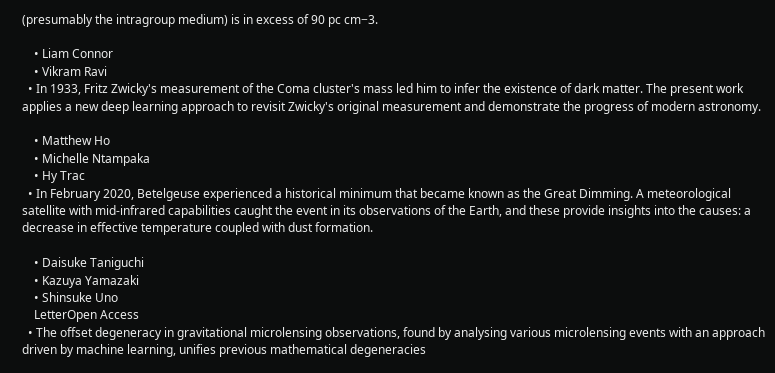(presumably the intragroup medium) is in excess of 90 pc cm−3.

    • Liam Connor
    • Vikram Ravi
  • In 1933, Fritz Zwicky's measurement of the Coma cluster's mass led him to infer the existence of dark matter. The present work applies a new deep learning approach to revisit Zwicky's original measurement and demonstrate the progress of modern astronomy.

    • Matthew Ho
    • Michelle Ntampaka
    • Hy Trac
  • In February 2020, Betelgeuse experienced a historical minimum that became known as the Great Dimming. A meteorological satellite with mid-infrared capabilities caught the event in its observations of the Earth, and these provide insights into the causes: a decrease in effective temperature coupled with dust formation.

    • Daisuke Taniguchi
    • Kazuya Yamazaki
    • Shinsuke Uno
    LetterOpen Access
  • The offset degeneracy in gravitational microlensing observations, found by analysing various microlensing events with an approach driven by machine learning, unifies previous mathematical degeneracies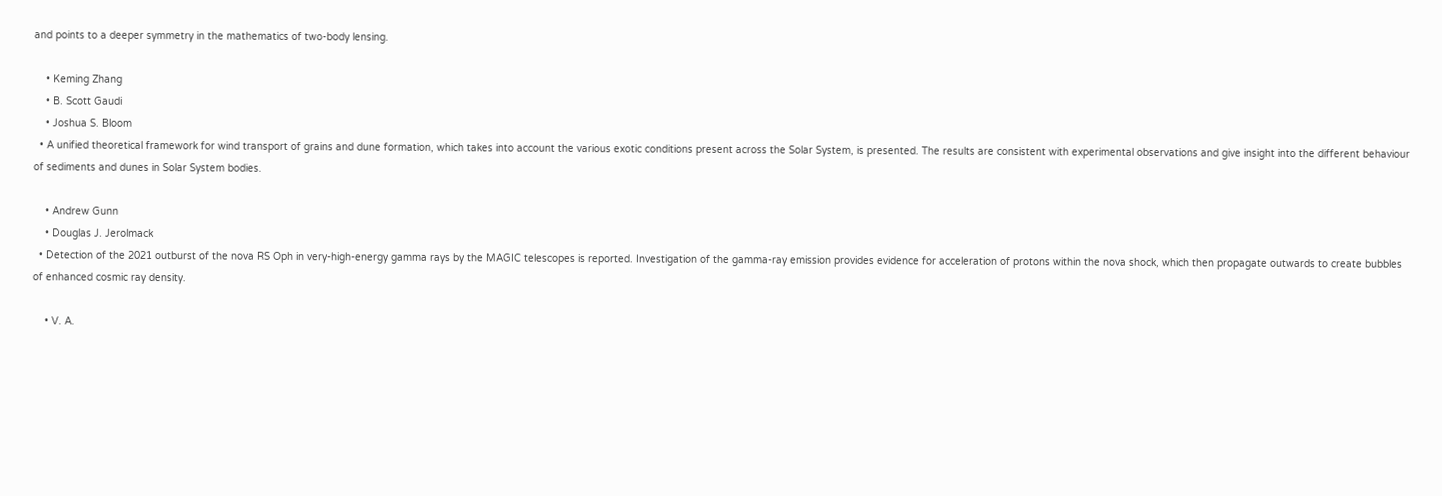and points to a deeper symmetry in the mathematics of two-body lensing.

    • Keming Zhang
    • B. Scott Gaudi
    • Joshua S. Bloom
  • A unified theoretical framework for wind transport of grains and dune formation, which takes into account the various exotic conditions present across the Solar System, is presented. The results are consistent with experimental observations and give insight into the different behaviour of sediments and dunes in Solar System bodies.

    • Andrew Gunn
    • Douglas J. Jerolmack
  • Detection of the 2021 outburst of the nova RS Oph in very-high-energy gamma rays by the MAGIC telescopes is reported. Investigation of the gamma-ray emission provides evidence for acceleration of protons within the nova shock, which then propagate outwards to create bubbles of enhanced cosmic ray density.

    • V. A.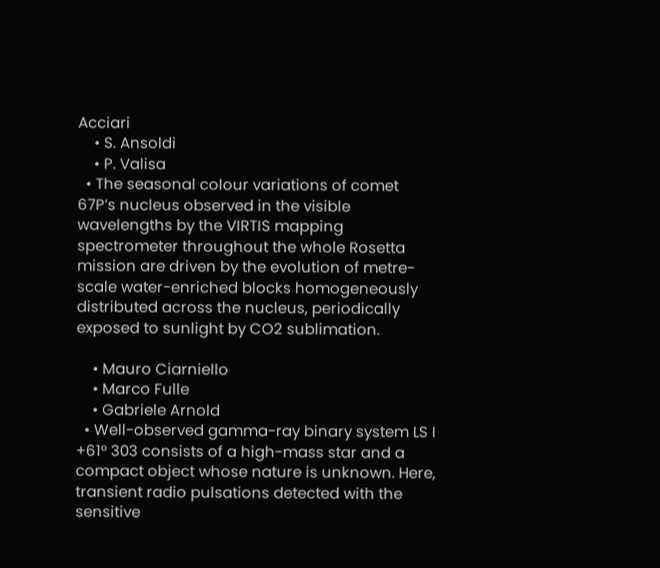Acciari
    • S. Ansoldi
    • P. Valisa
  • The seasonal colour variations of comet 67P’s nucleus observed in the visible wavelengths by the VIRTIS mapping spectrometer throughout the whole Rosetta mission are driven by the evolution of metre-scale water-enriched blocks homogeneously distributed across the nucleus, periodically exposed to sunlight by CO2 sublimation.

    • Mauro Ciarniello
    • Marco Fulle
    • Gabriele Arnold
  • Well-observed gamma-ray binary system LS I +61° 303 consists of a high-mass star and a compact object whose nature is unknown. Here, transient radio pulsations detected with the sensitive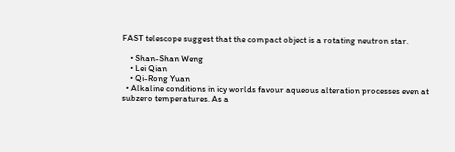FAST telescope suggest that the compact object is a rotating neutron star.

    • Shan-Shan Weng
    • Lei Qian
    • Qi-Rong Yuan
  • Alkaline conditions in icy worlds favour aqueous alteration processes even at subzero temperatures. As a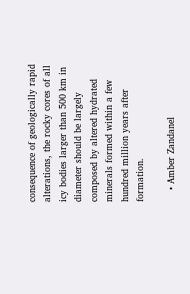consequence of geologically rapid alterations, the rocky cores of all icy bodies larger than 500 km in diameter should be largely composed by altered hydrated minerals formed within a few hundred million years after formation.

    • Amber Zandanel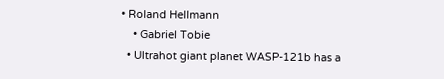• Roland Hellmann
    • Gabriel Tobie
  • Ultrahot giant planet WASP-121b has a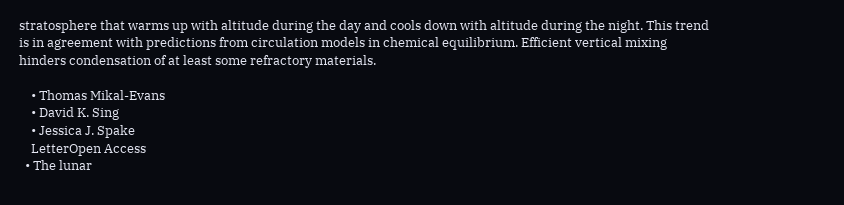stratosphere that warms up with altitude during the day and cools down with altitude during the night. This trend is in agreement with predictions from circulation models in chemical equilibrium. Efficient vertical mixing hinders condensation of at least some refractory materials.

    • Thomas Mikal-Evans
    • David K. Sing
    • Jessica J. Spake
    LetterOpen Access
  • The lunar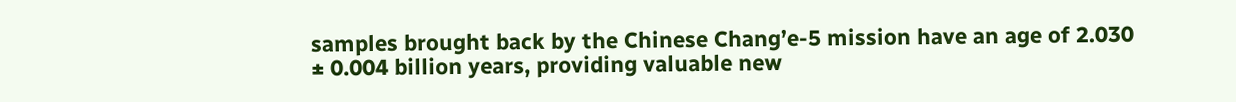samples brought back by the Chinese Chang’e-5 mission have an age of 2.030 ± 0.004 billion years, providing valuable new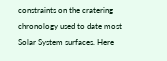constraints on the cratering chronology used to date most Solar System surfaces. Here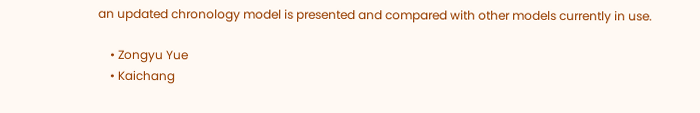an updated chronology model is presented and compared with other models currently in use.

    • Zongyu Yue
    • Kaichang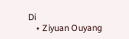Di
    • Ziyuan Ouyang